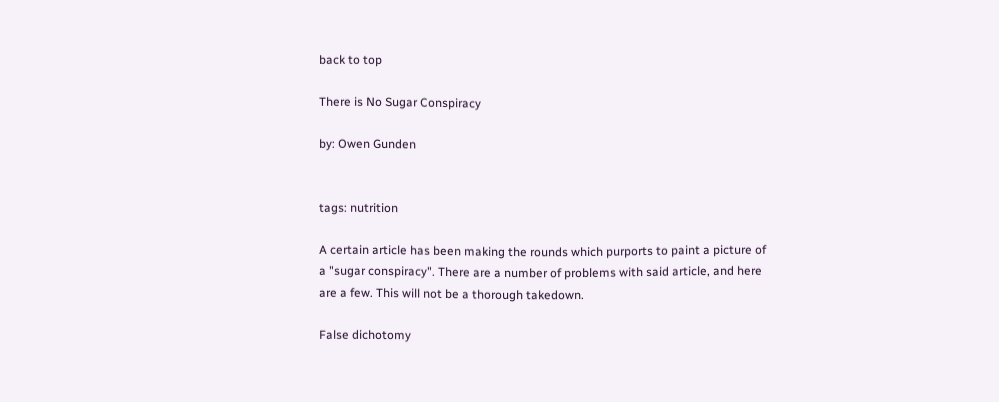back to top

There is No Sugar Conspiracy

by: Owen Gunden


tags: nutrition

A certain article has been making the rounds which purports to paint a picture of a "sugar conspiracy". There are a number of problems with said article, and here are a few. This will not be a thorough takedown.

False dichotomy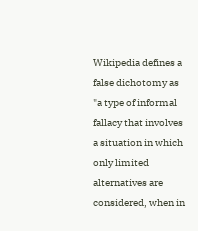Wikipedia defines a false dichotomy as "a type of informal fallacy that involves a situation in which only limited alternatives are considered, when in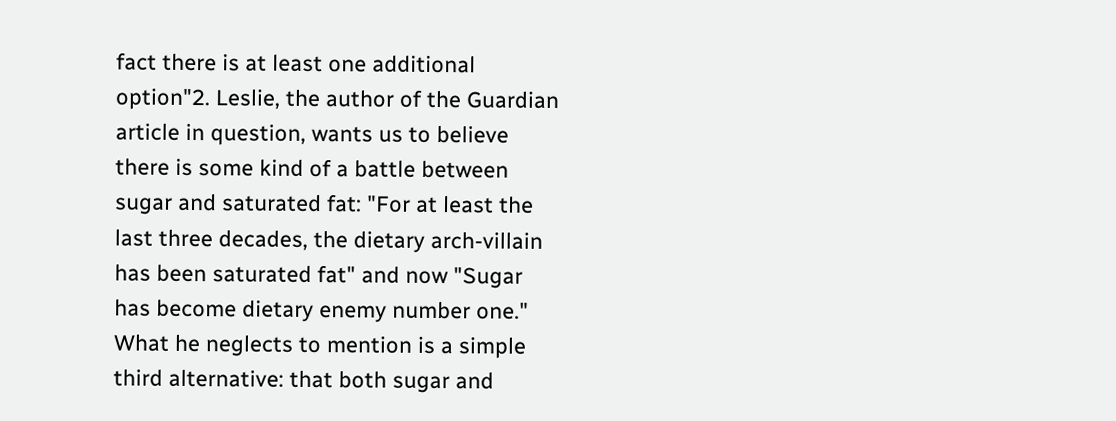fact there is at least one additional option"2. Leslie, the author of the Guardian article in question, wants us to believe there is some kind of a battle between sugar and saturated fat: "For at least the last three decades, the dietary arch-villain has been saturated fat" and now "Sugar has become dietary enemy number one." What he neglects to mention is a simple third alternative: that both sugar and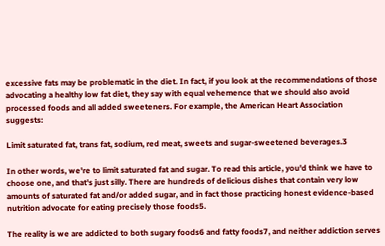excessive fats may be problematic in the diet. In fact, if you look at the recommendations of those advocating a healthy low fat diet, they say with equal vehemence that we should also avoid processed foods and all added sweeteners. For example, the American Heart Association suggests:

Limit saturated fat, trans fat, sodium, red meat, sweets and sugar-sweetened beverages.3

In other words, we're to limit saturated fat and sugar. To read this article, you'd think we have to choose one, and that's just silly. There are hundreds of delicious dishes that contain very low amounts of saturated fat and/or added sugar, and in fact those practicing honest evidence-based nutrition advocate for eating precisely those foods5.

The reality is we are addicted to both sugary foods6 and fatty foods7, and neither addiction serves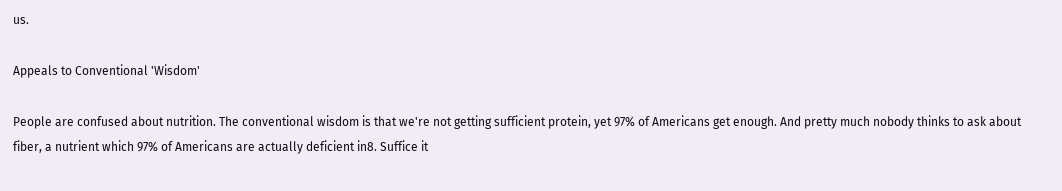us.

Appeals to Conventional 'Wisdom'

People are confused about nutrition. The conventional wisdom is that we're not getting sufficient protein, yet 97% of Americans get enough. And pretty much nobody thinks to ask about fiber, a nutrient which 97% of Americans are actually deficient in8. Suffice it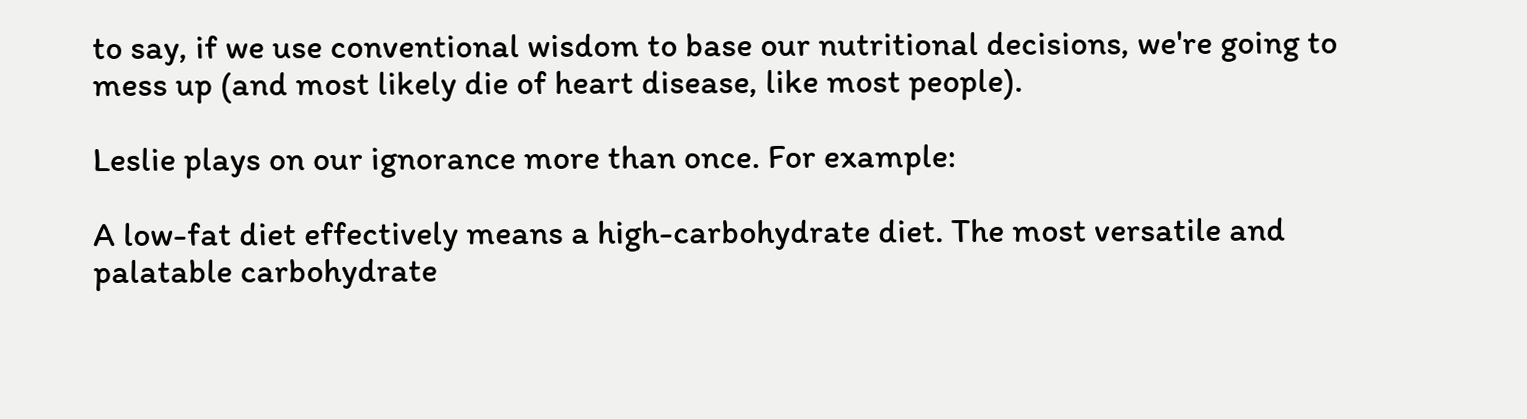to say, if we use conventional wisdom to base our nutritional decisions, we're going to mess up (and most likely die of heart disease, like most people).

Leslie plays on our ignorance more than once. For example:

A low-fat diet effectively means a high-carbohydrate diet. The most versatile and palatable carbohydrate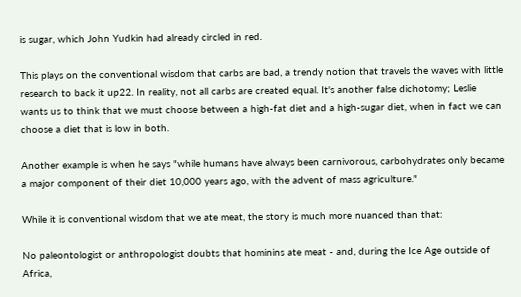is sugar, which John Yudkin had already circled in red.

This plays on the conventional wisdom that carbs are bad, a trendy notion that travels the waves with little research to back it up22. In reality, not all carbs are created equal. It's another false dichotomy; Leslie wants us to think that we must choose between a high-fat diet and a high-sugar diet, when in fact we can choose a diet that is low in both.

Another example is when he says "while humans have always been carnivorous, carbohydrates only became a major component of their diet 10,000 years ago, with the advent of mass agriculture."

While it is conventional wisdom that we ate meat, the story is much more nuanced than that:

No paleontologist or anthropologist doubts that hominins ate meat - and, during the Ice Age outside of Africa,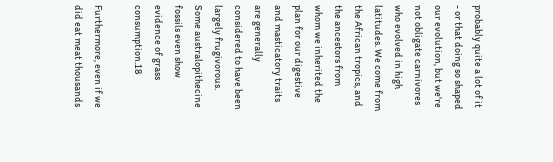probably quite a lot of it - or that doing so shaped our evolution, but we're not obligate carnivores who evolved in high latitudes. We come from the African tropics, and the ancestors from whom we inherited the plan for our digestive and masticatory traits are generally considered to have been largely frugivorous. Some australopithecine fossils even show evidence of grass consumption.18

Furthermore, even if we did eat meat thousands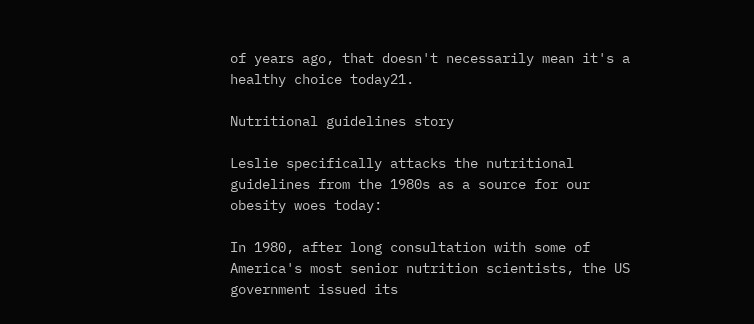of years ago, that doesn't necessarily mean it's a healthy choice today21.

Nutritional guidelines story

Leslie specifically attacks the nutritional guidelines from the 1980s as a source for our obesity woes today:

In 1980, after long consultation with some of America's most senior nutrition scientists, the US government issued its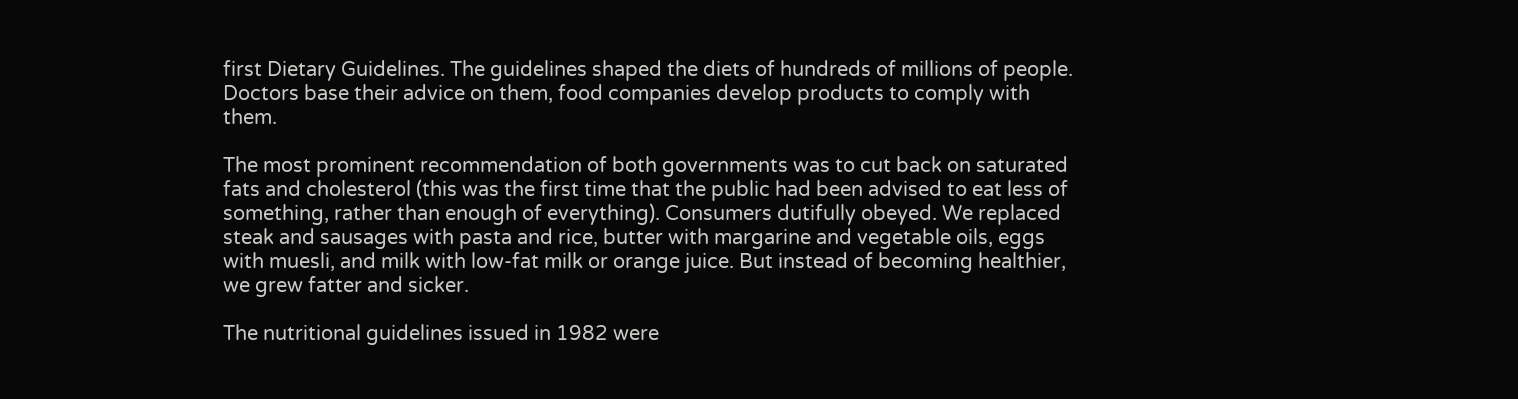first Dietary Guidelines. The guidelines shaped the diets of hundreds of millions of people. Doctors base their advice on them, food companies develop products to comply with them.

The most prominent recommendation of both governments was to cut back on saturated fats and cholesterol (this was the first time that the public had been advised to eat less of something, rather than enough of everything). Consumers dutifully obeyed. We replaced steak and sausages with pasta and rice, butter with margarine and vegetable oils, eggs with muesli, and milk with low-fat milk or orange juice. But instead of becoming healthier, we grew fatter and sicker.

The nutritional guidelines issued in 1982 were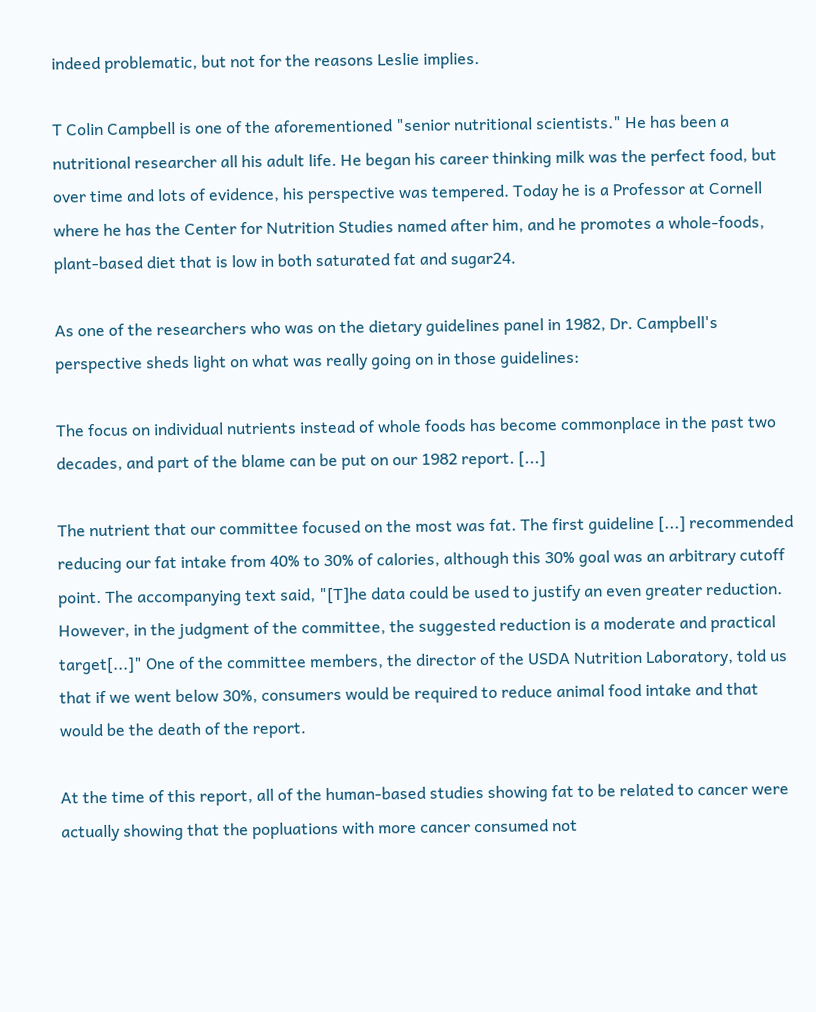indeed problematic, but not for the reasons Leslie implies.

T Colin Campbell is one of the aforementioned "senior nutritional scientists." He has been a nutritional researcher all his adult life. He began his career thinking milk was the perfect food, but over time and lots of evidence, his perspective was tempered. Today he is a Professor at Cornell where he has the Center for Nutrition Studies named after him, and he promotes a whole-foods, plant-based diet that is low in both saturated fat and sugar24.

As one of the researchers who was on the dietary guidelines panel in 1982, Dr. Campbell's perspective sheds light on what was really going on in those guidelines:

The focus on individual nutrients instead of whole foods has become commonplace in the past two decades, and part of the blame can be put on our 1982 report. [...]

The nutrient that our committee focused on the most was fat. The first guideline [...] recommended reducing our fat intake from 40% to 30% of calories, although this 30% goal was an arbitrary cutoff point. The accompanying text said, "[T]he data could be used to justify an even greater reduction. However, in the judgment of the committee, the suggested reduction is a moderate and practical target[...]" One of the committee members, the director of the USDA Nutrition Laboratory, told us that if we went below 30%, consumers would be required to reduce animal food intake and that would be the death of the report.

At the time of this report, all of the human-based studies showing fat to be related to cancer were actually showing that the popluations with more cancer consumed not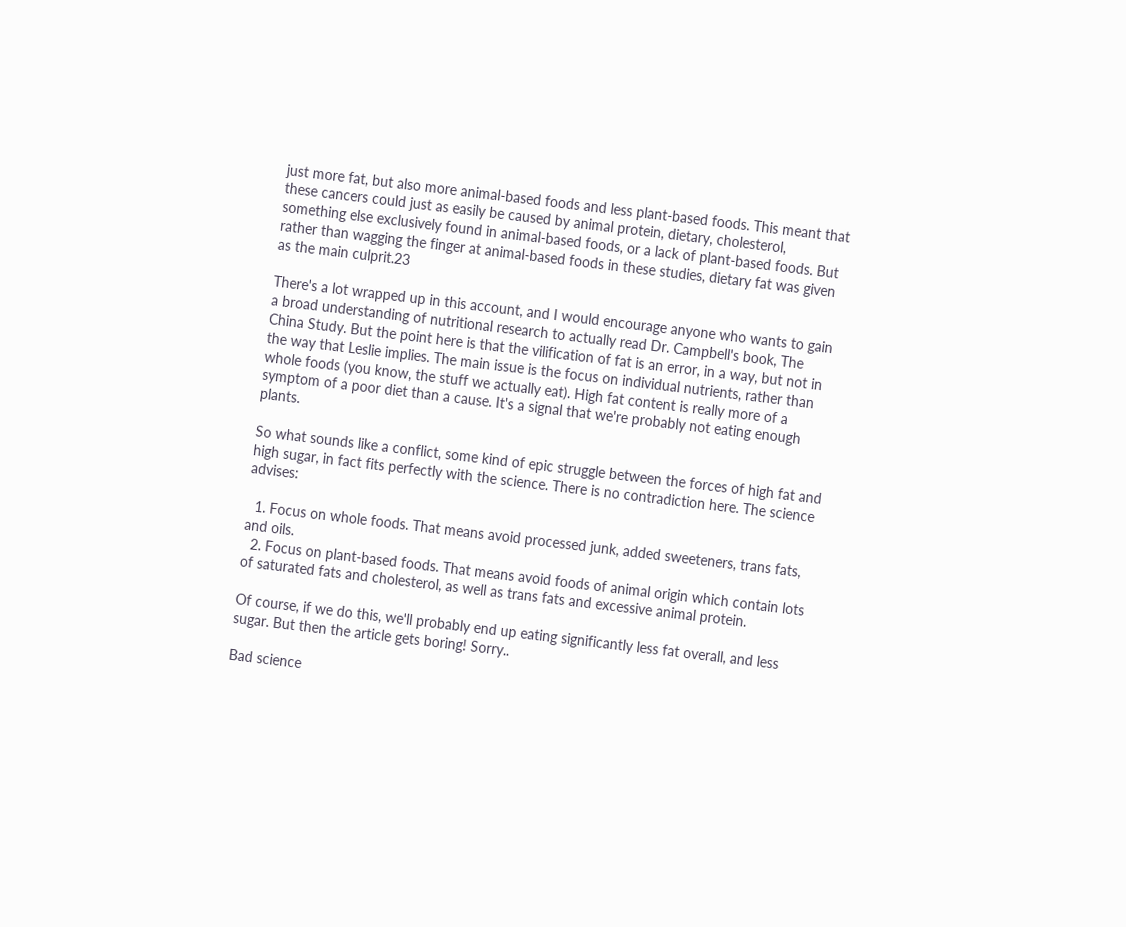just more fat, but also more animal-based foods and less plant-based foods. This meant that these cancers could just as easily be caused by animal protein, dietary, cholesterol, something else exclusively found in animal-based foods, or a lack of plant-based foods. But rather than wagging the finger at animal-based foods in these studies, dietary fat was given as the main culprit.23

There's a lot wrapped up in this account, and I would encourage anyone who wants to gain a broad understanding of nutritional research to actually read Dr. Campbell's book, The China Study. But the point here is that the vilification of fat is an error, in a way, but not in the way that Leslie implies. The main issue is the focus on individual nutrients, rather than whole foods (you know, the stuff we actually eat). High fat content is really more of a symptom of a poor diet than a cause. It's a signal that we're probably not eating enough plants.

So what sounds like a conflict, some kind of epic struggle between the forces of high fat and high sugar, in fact fits perfectly with the science. There is no contradiction here. The science advises:

  1. Focus on whole foods. That means avoid processed junk, added sweeteners, trans fats, and oils.
  2. Focus on plant-based foods. That means avoid foods of animal origin which contain lots of saturated fats and cholesterol, as well as trans fats and excessive animal protein.

Of course, if we do this, we'll probably end up eating significantly less fat overall, and less sugar. But then the article gets boring! Sorry..

Bad science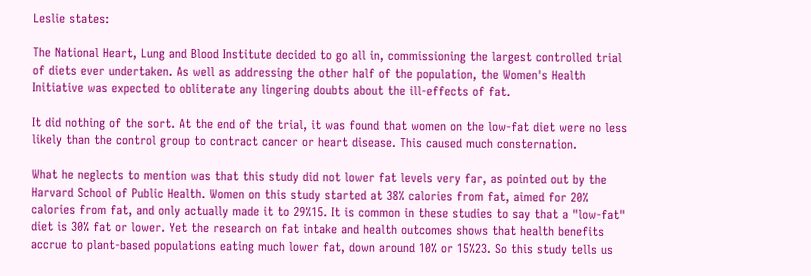Leslie states:

The National Heart, Lung and Blood Institute decided to go all in, commissioning the largest controlled trial of diets ever undertaken. As well as addressing the other half of the population, the Women's Health Initiative was expected to obliterate any lingering doubts about the ill-effects of fat.

It did nothing of the sort. At the end of the trial, it was found that women on the low-fat diet were no less likely than the control group to contract cancer or heart disease. This caused much consternation.

What he neglects to mention was that this study did not lower fat levels very far, as pointed out by the Harvard School of Public Health. Women on this study started at 38% calories from fat, aimed for 20% calories from fat, and only actually made it to 29%15. It is common in these studies to say that a "low-fat" diet is 30% fat or lower. Yet the research on fat intake and health outcomes shows that health benefits accrue to plant-based populations eating much lower fat, down around 10% or 15%23. So this study tells us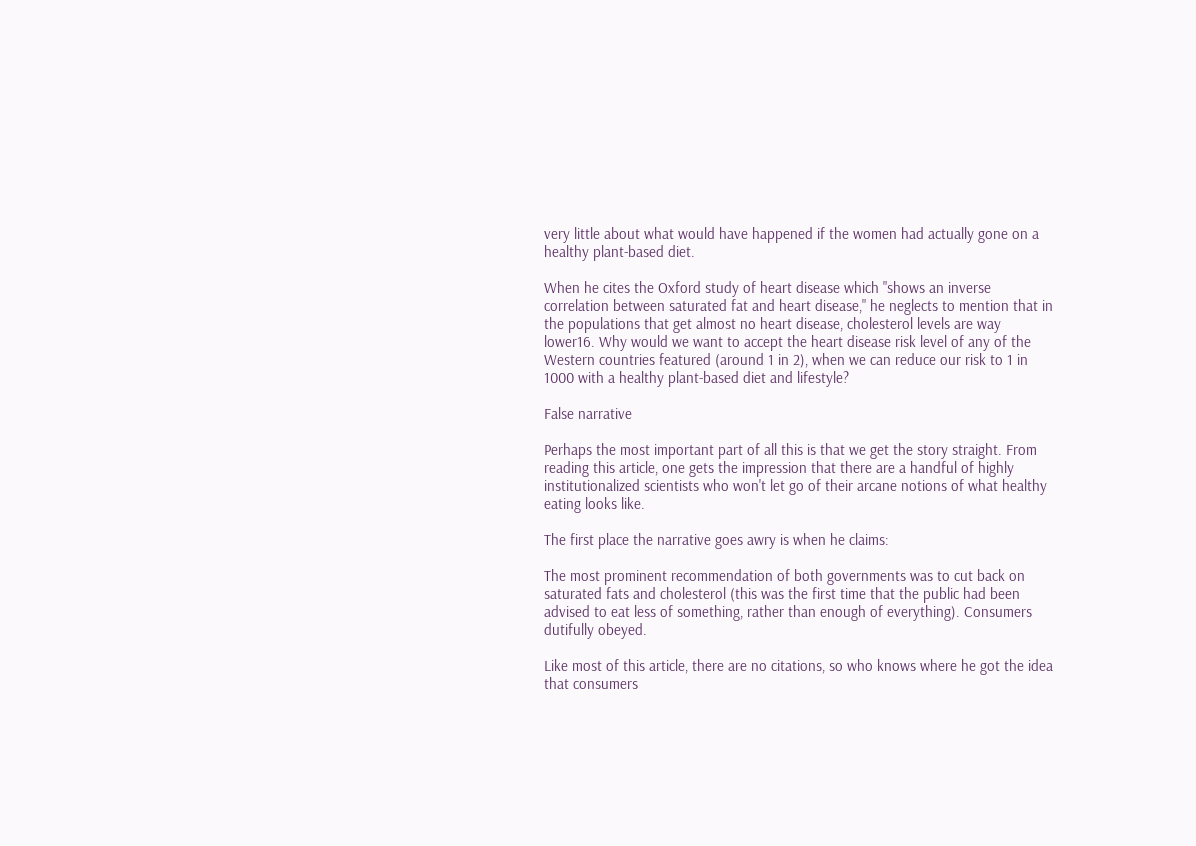very little about what would have happened if the women had actually gone on a healthy plant-based diet.

When he cites the Oxford study of heart disease which "shows an inverse correlation between saturated fat and heart disease," he neglects to mention that in the populations that get almost no heart disease, cholesterol levels are way lower16. Why would we want to accept the heart disease risk level of any of the Western countries featured (around 1 in 2), when we can reduce our risk to 1 in 1000 with a healthy plant-based diet and lifestyle?

False narrative

Perhaps the most important part of all this is that we get the story straight. From reading this article, one gets the impression that there are a handful of highly institutionalized scientists who won't let go of their arcane notions of what healthy eating looks like.

The first place the narrative goes awry is when he claims:

The most prominent recommendation of both governments was to cut back on saturated fats and cholesterol (this was the first time that the public had been advised to eat less of something, rather than enough of everything). Consumers dutifully obeyed.

Like most of this article, there are no citations, so who knows where he got the idea that consumers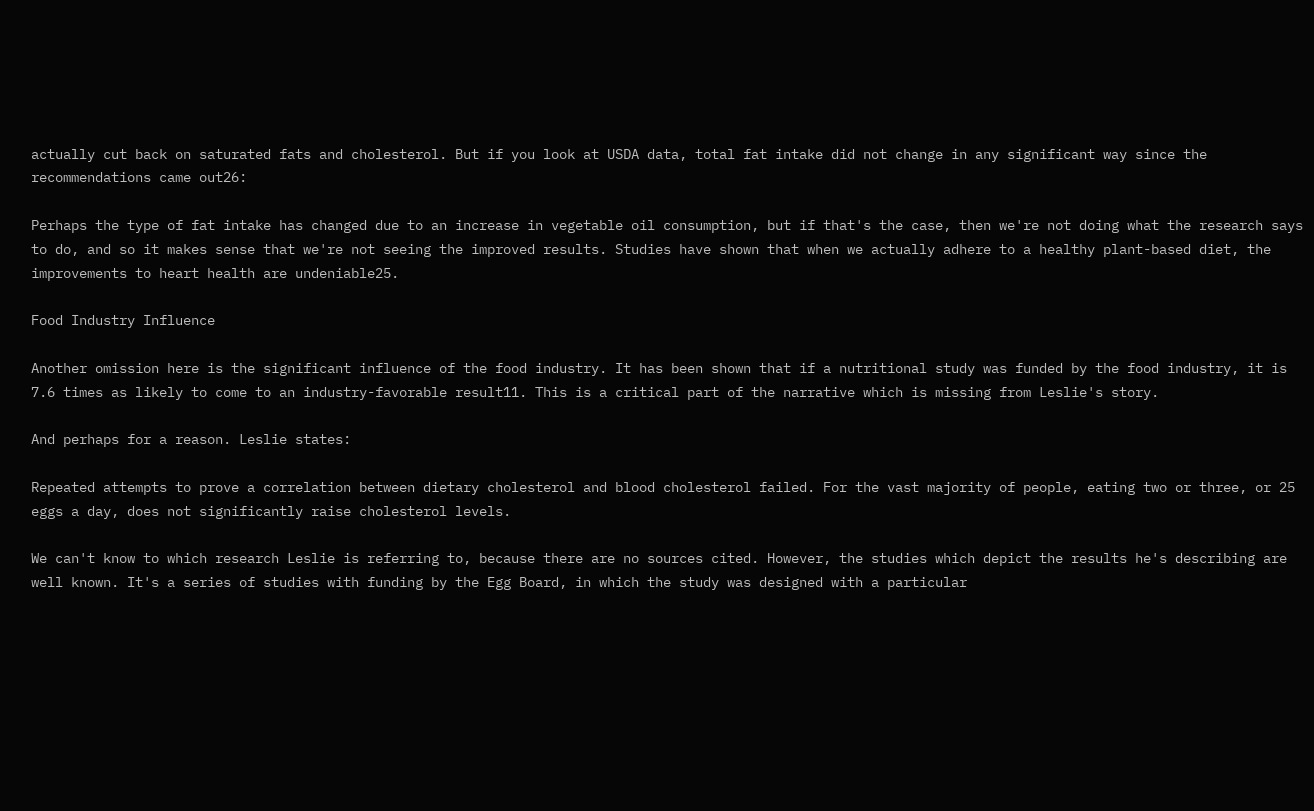actually cut back on saturated fats and cholesterol. But if you look at USDA data, total fat intake did not change in any significant way since the recommendations came out26:

Perhaps the type of fat intake has changed due to an increase in vegetable oil consumption, but if that's the case, then we're not doing what the research says to do, and so it makes sense that we're not seeing the improved results. Studies have shown that when we actually adhere to a healthy plant-based diet, the improvements to heart health are undeniable25.

Food Industry Influence

Another omission here is the significant influence of the food industry. It has been shown that if a nutritional study was funded by the food industry, it is 7.6 times as likely to come to an industry-favorable result11. This is a critical part of the narrative which is missing from Leslie's story.

And perhaps for a reason. Leslie states:

Repeated attempts to prove a correlation between dietary cholesterol and blood cholesterol failed. For the vast majority of people, eating two or three, or 25 eggs a day, does not significantly raise cholesterol levels.

We can't know to which research Leslie is referring to, because there are no sources cited. However, the studies which depict the results he's describing are well known. It's a series of studies with funding by the Egg Board, in which the study was designed with a particular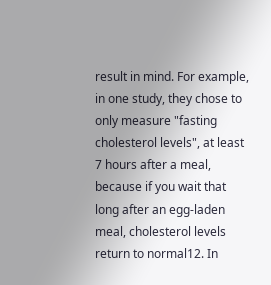result in mind. For example, in one study, they chose to only measure "fasting cholesterol levels", at least 7 hours after a meal, because if you wait that long after an egg-laden meal, cholesterol levels return to normal12. In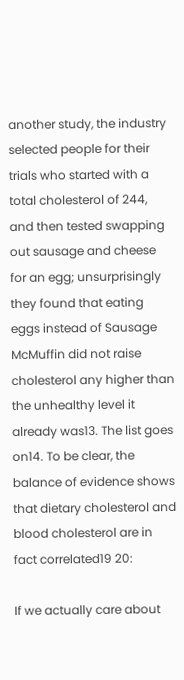another study, the industry selected people for their trials who started with a total cholesterol of 244, and then tested swapping out sausage and cheese for an egg; unsurprisingly they found that eating eggs instead of Sausage McMuffin did not raise cholesterol any higher than the unhealthy level it already was13. The list goes on14. To be clear, the balance of evidence shows that dietary cholesterol and blood cholesterol are in fact correlated19 20:

If we actually care about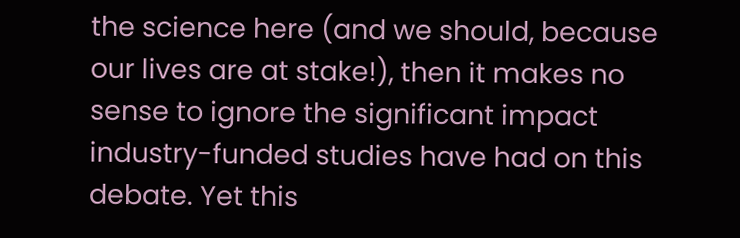the science here (and we should, because our lives are at stake!), then it makes no sense to ignore the significant impact industry-funded studies have had on this debate. Yet this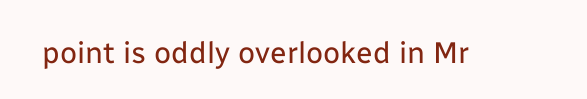point is oddly overlooked in Mr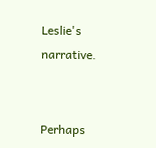Leslie's narrative.


Perhaps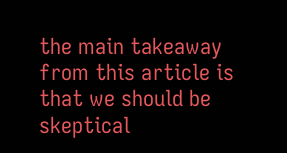the main takeaway from this article is that we should be skeptical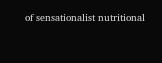of sensationalist nutritional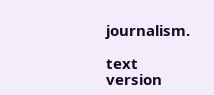journalism.

text version